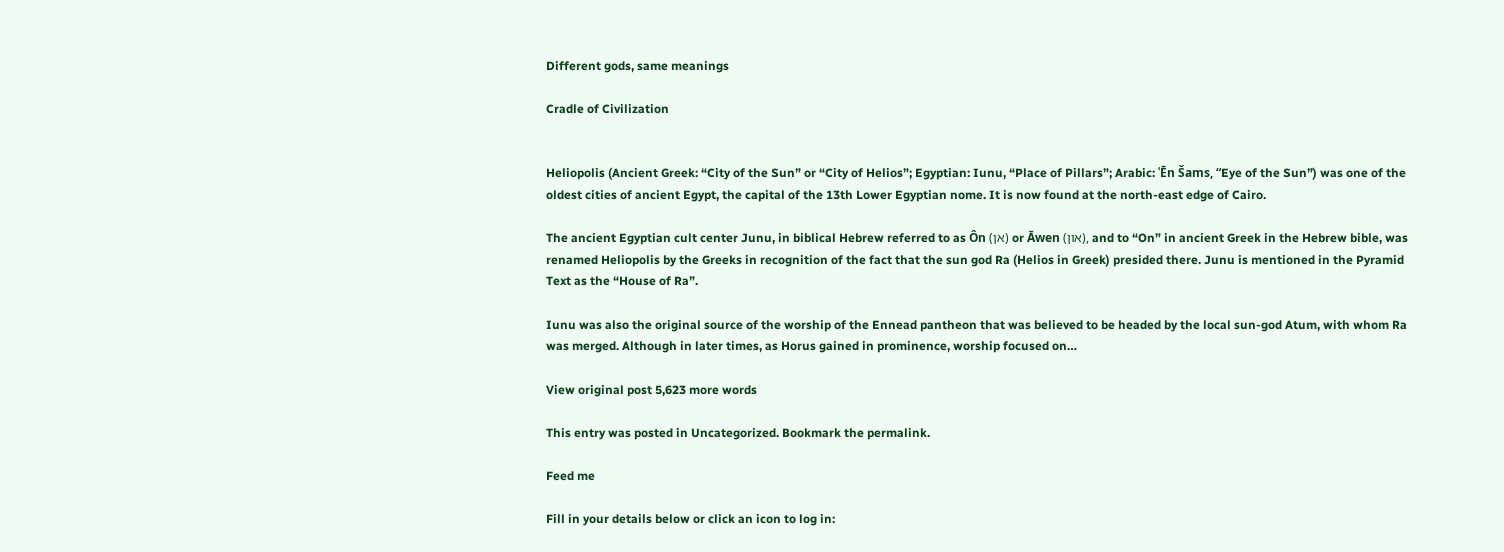Different gods, same meanings

Cradle of Civilization


Heliopolis (Ancient Greek: “City of the Sun” or “City of Helios”; Egyptian: Iunu, “Place of Pillars”; Arabic: ʿĒn Šams, “Eye of the Sun”) was one of the oldest cities of ancient Egypt, the capital of the 13th Lower Egyptian nome. It is now found at the north-east edge of Cairo.

The ancient Egyptian cult center Junu, in biblical Hebrew referred to as Ôn (אן) or Āwen (און), and to “On” in ancient Greek in the Hebrew bible, was renamed Heliopolis by the Greeks in recognition of the fact that the sun god Ra (Helios in Greek) presided there. Junu is mentioned in the Pyramid Text as the “House of Ra”.

Iunu was also the original source of the worship of the Ennead pantheon that was believed to be headed by the local sun-god Atum, with whom Ra was merged. Although in later times, as Horus gained in prominence, worship focused on…

View original post 5,623 more words

This entry was posted in Uncategorized. Bookmark the permalink.

Feed me

Fill in your details below or click an icon to log in: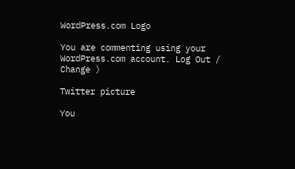WordPress.com Logo

You are commenting using your WordPress.com account. Log Out / Change )

Twitter picture

You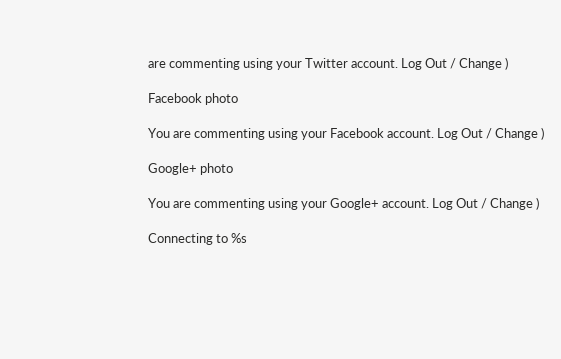are commenting using your Twitter account. Log Out / Change )

Facebook photo

You are commenting using your Facebook account. Log Out / Change )

Google+ photo

You are commenting using your Google+ account. Log Out / Change )

Connecting to %s